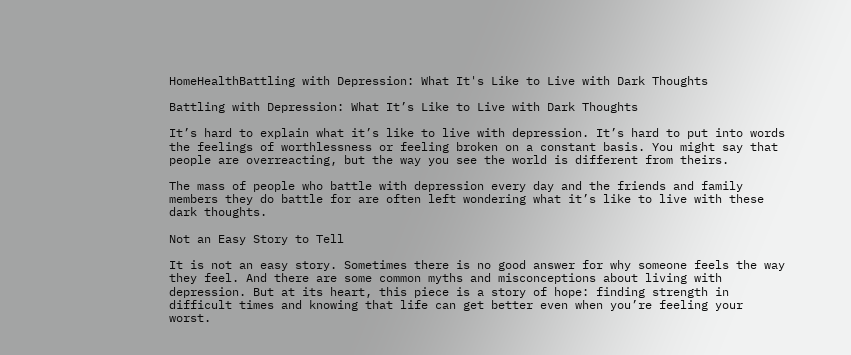HomeHealthBattling with Depression: What It's Like to Live with Dark Thoughts

Battling with Depression: What It’s Like to Live with Dark Thoughts

It’s hard to explain what it’s like to live with depression. It’s hard to put into words the feelings of worthlessness or feeling broken on a constant basis. You might say that people are overreacting, but the way you see the world is different from theirs.

The mass of people who battle with depression every day and the friends and family members they do battle for are often left wondering what it’s like to live with these dark thoughts.

Not an Easy Story to Tell

It is not an easy story. Sometimes there is no good answer for why someone feels the way they feel. And there are some common myths and misconceptions about living with depression. But at its heart, this piece is a story of hope: finding strength in difficult times and knowing that life can get better even when you’re feeling your worst.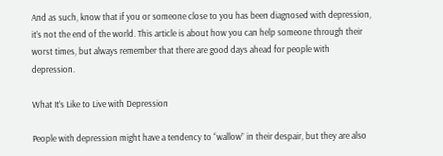And as such, know that if you or someone close to you has been diagnosed with depression, it’s not the end of the world. This article is about how you can help someone through their worst times, but always remember that there are good days ahead for people with depression.

What It’s Like to Live with Depression

People with depression might have a tendency to “wallow” in their despair, but they are also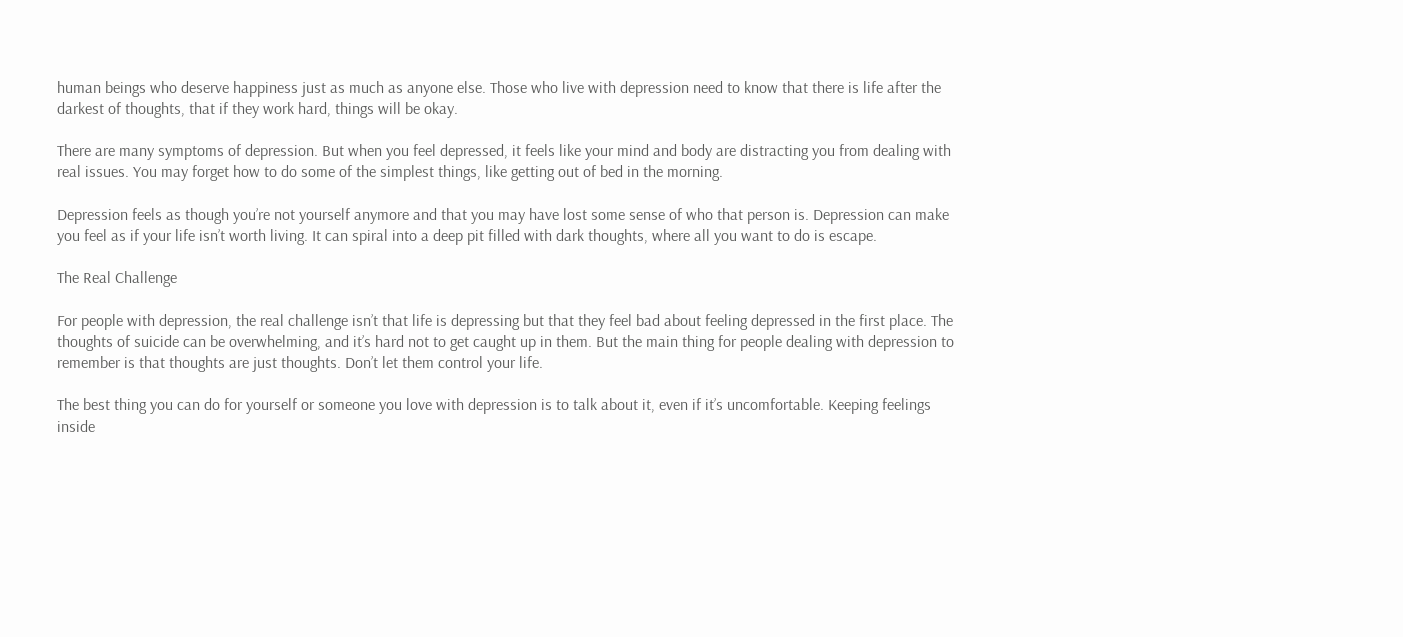human beings who deserve happiness just as much as anyone else. Those who live with depression need to know that there is life after the darkest of thoughts, that if they work hard, things will be okay.

There are many symptoms of depression. But when you feel depressed, it feels like your mind and body are distracting you from dealing with real issues. You may forget how to do some of the simplest things, like getting out of bed in the morning.

Depression feels as though you’re not yourself anymore and that you may have lost some sense of who that person is. Depression can make you feel as if your life isn’t worth living. It can spiral into a deep pit filled with dark thoughts, where all you want to do is escape.

The Real Challenge

For people with depression, the real challenge isn’t that life is depressing but that they feel bad about feeling depressed in the first place. The thoughts of suicide can be overwhelming, and it’s hard not to get caught up in them. But the main thing for people dealing with depression to remember is that thoughts are just thoughts. Don’t let them control your life.

The best thing you can do for yourself or someone you love with depression is to talk about it, even if it’s uncomfortable. Keeping feelings inside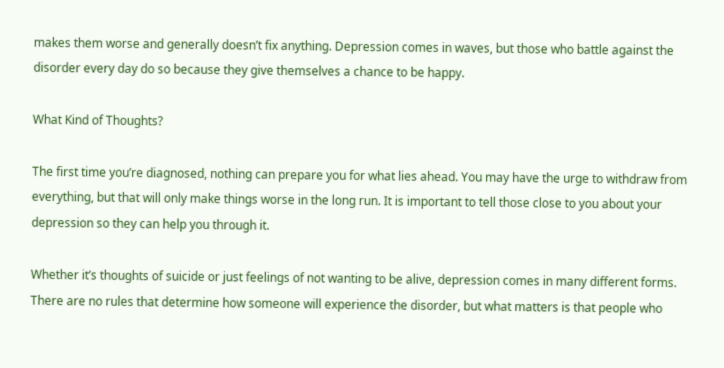makes them worse and generally doesn’t fix anything. Depression comes in waves, but those who battle against the disorder every day do so because they give themselves a chance to be happy.

What Kind of Thoughts?

The first time you’re diagnosed, nothing can prepare you for what lies ahead. You may have the urge to withdraw from everything, but that will only make things worse in the long run. It is important to tell those close to you about your depression so they can help you through it.

Whether it’s thoughts of suicide or just feelings of not wanting to be alive, depression comes in many different forms. There are no rules that determine how someone will experience the disorder, but what matters is that people who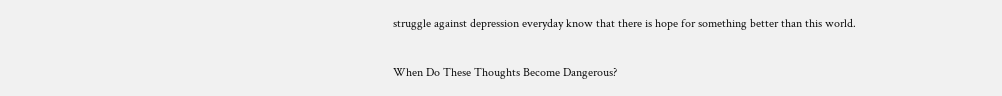struggle against depression everyday know that there is hope for something better than this world.

When Do These Thoughts Become Dangerous?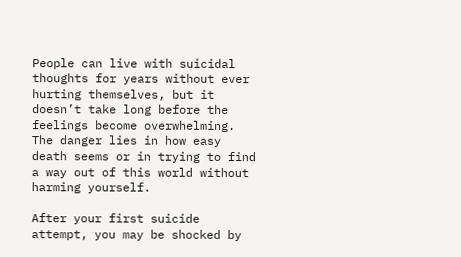People can live with suicidal thoughts for years without ever hurting themselves, but it doesn’t take long before the feelings become overwhelming. The danger lies in how easy death seems or in trying to find a way out of this world without harming yourself.

After your first suicide attempt, you may be shocked by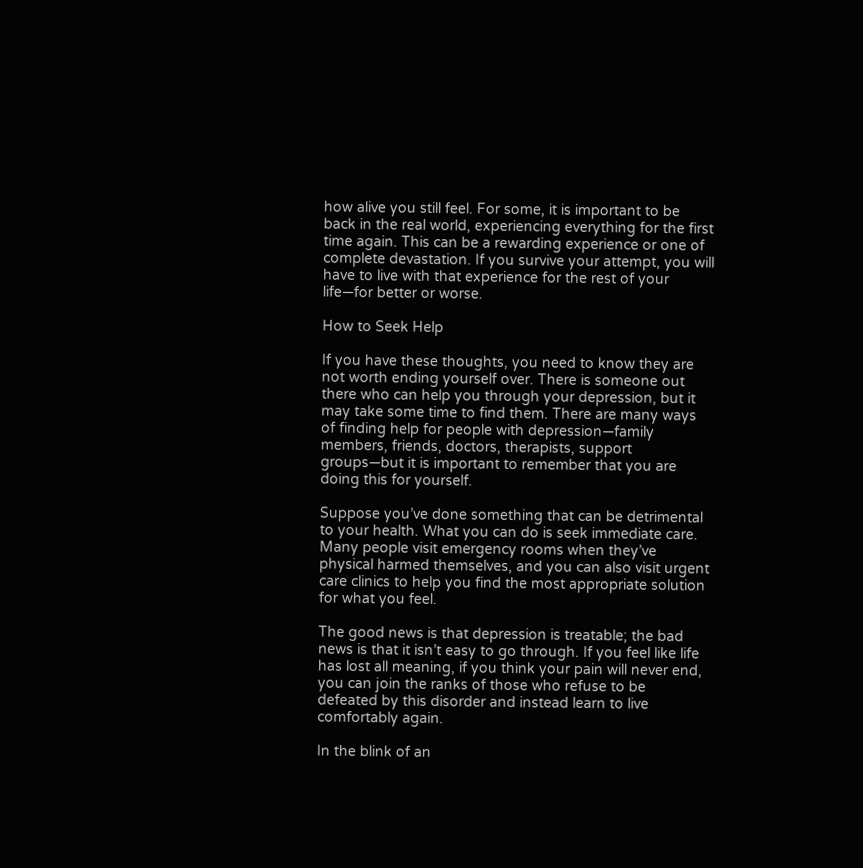how alive you still feel. For some, it is important to be back in the real world, experiencing everything for the first time again. This can be a rewarding experience or one of complete devastation. If you survive your attempt, you will have to live with that experience for the rest of your life—for better or worse.

How to Seek Help

If you have these thoughts, you need to know they are not worth ending yourself over. There is someone out there who can help you through your depression, but it may take some time to find them. There are many ways of finding help for people with depression—family members, friends, doctors, therapists, support groups—but it is important to remember that you are doing this for yourself.

Suppose you’ve done something that can be detrimental to your health. What you can do is seek immediate care. Many people visit emergency rooms when they’ve physical harmed themselves, and you can also visit urgent care clinics to help you find the most appropriate solution for what you feel.

The good news is that depression is treatable; the bad news is that it isn’t easy to go through. If you feel like life has lost all meaning, if you think your pain will never end, you can join the ranks of those who refuse to be defeated by this disorder and instead learn to live comfortably again.

In the blink of an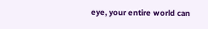eye, your entire world can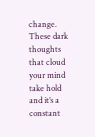change. These dark thoughts that cloud your mind take hold and it’s a constant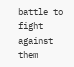battle to fight against them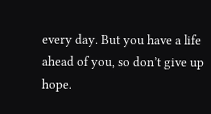every day. But you have a life ahead of you, so don’t give up hope.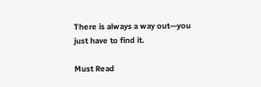There is always a way out—you just have to find it.

Must Read